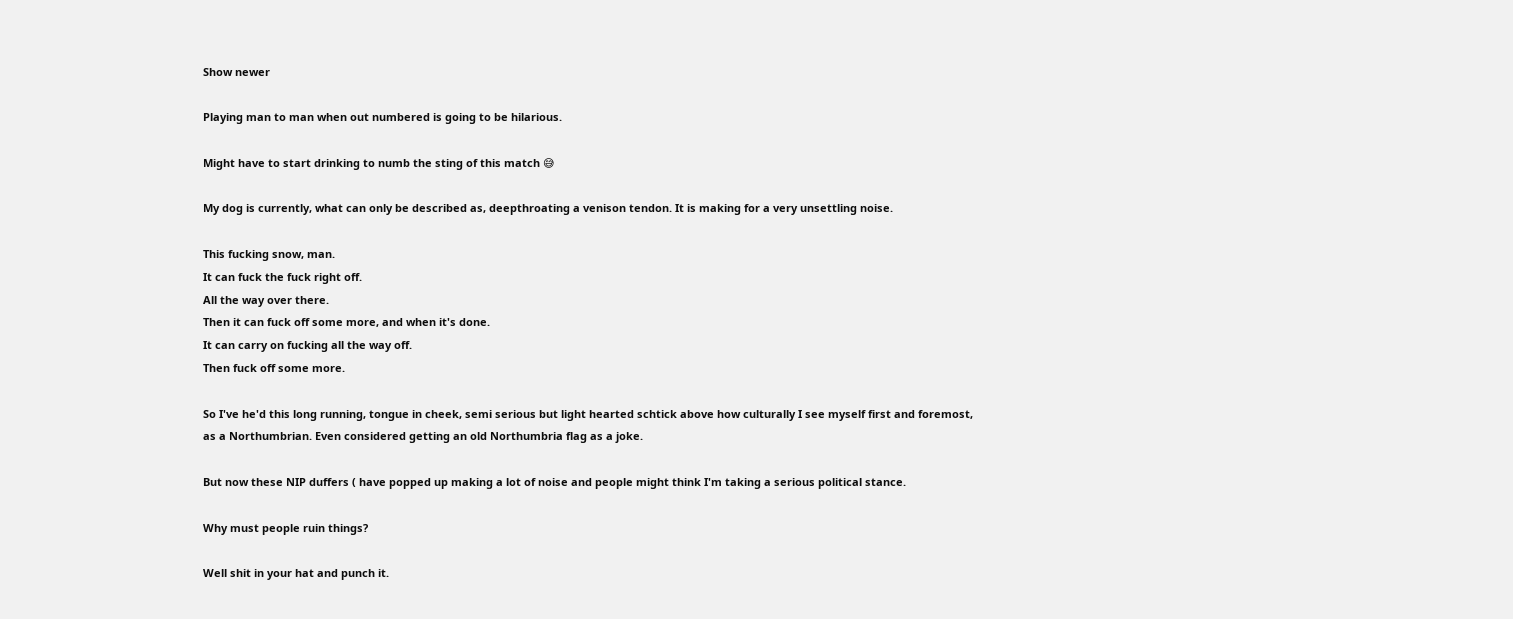Show newer

Playing man to man when out numbered is going to be hilarious.

Might have to start drinking to numb the sting of this match 😅

My dog is currently, what can only be described as, deepthroating a venison tendon. It is making for a very unsettling noise.

This fucking snow, man.
It can fuck the fuck right off.
All the way over there.
Then it can fuck off some more, and when it's done.
It can carry on fucking all the way off.
Then fuck off some more.

So I've he'd this long running, tongue in cheek, semi serious but light hearted schtick above how culturally I see myself first and foremost, as a Northumbrian. Even considered getting an old Northumbria flag as a joke.

But now these NIP duffers ( have popped up making a lot of noise and people might think I'm taking a serious political stance.

Why must people ruin things?

Well shit in your hat and punch it.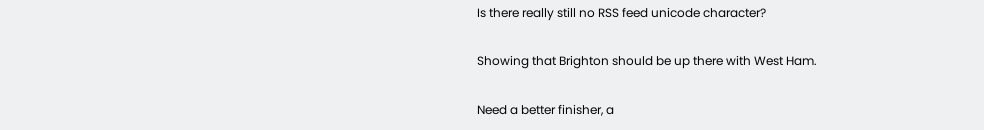Is there really still no RSS feed unicode character?

Showing that Brighton should be up there with West Ham.

Need a better finisher, a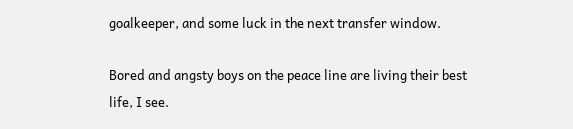goalkeeper, and some luck in the next transfer window.

Bored and angsty boys on the peace line are living their best life, I see.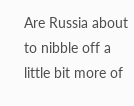Are Russia about to nibble off a little bit more of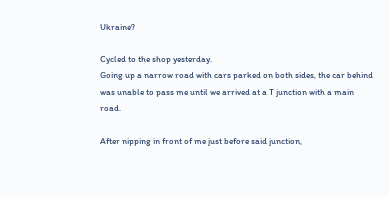Ukraine?

Cycled to the shop yesterday.
Going up a narrow road with cars parked on both sides, the car behind was unable to pass me until we arrived at a T junction with a main road.

After nipping in front of me just before said junction,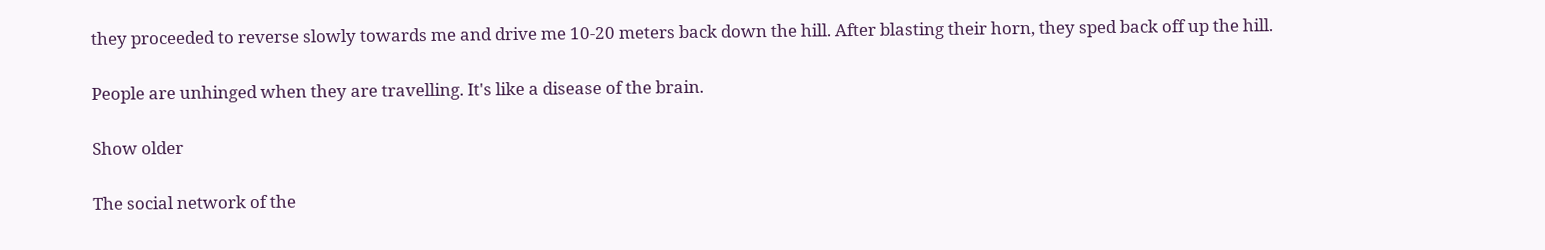they proceeded to reverse slowly towards me and drive me 10-20 meters back down the hill. After blasting their horn, they sped back off up the hill.

People are unhinged when they are travelling. It's like a disease of the brain.

Show older

The social network of the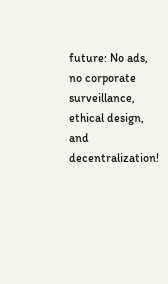future: No ads, no corporate surveillance, ethical design, and decentralization!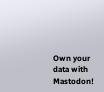Own your data with Mastodon!